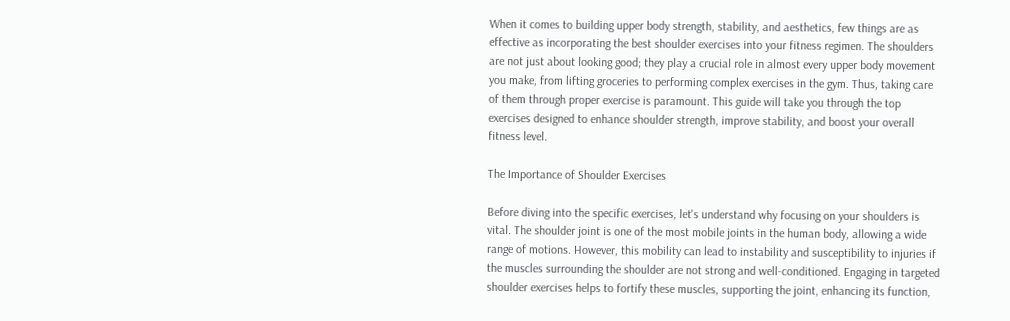When it comes to building upper body strength, stability, and aesthetics, few things are as effective as incorporating the best shoulder exercises into your fitness regimen. The shoulders are not just about looking good; they play a crucial role in almost every upper body movement you make, from lifting groceries to performing complex exercises in the gym. Thus, taking care of them through proper exercise is paramount. This guide will take you through the top exercises designed to enhance shoulder strength, improve stability, and boost your overall fitness level.

The Importance of Shoulder Exercises

Before diving into the specific exercises, let's understand why focusing on your shoulders is vital. The shoulder joint is one of the most mobile joints in the human body, allowing a wide range of motions. However, this mobility can lead to instability and susceptibility to injuries if the muscles surrounding the shoulder are not strong and well-conditioned. Engaging in targeted shoulder exercises helps to fortify these muscles, supporting the joint, enhancing its function,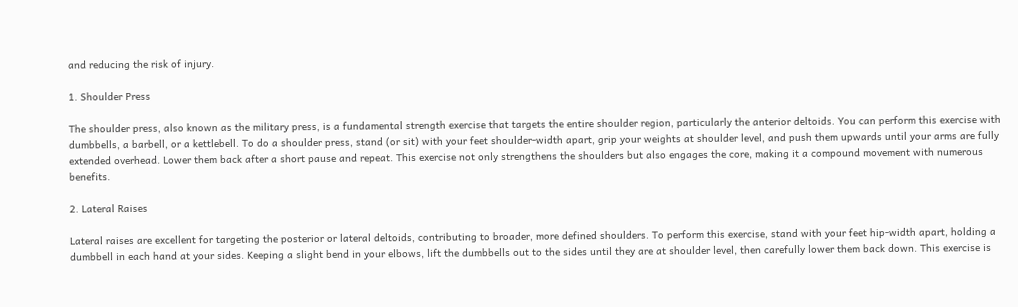and reducing the risk of injury.

1. Shoulder Press

The shoulder press, also known as the military press, is a fundamental strength exercise that targets the entire shoulder region, particularly the anterior deltoids. You can perform this exercise with dumbbells, a barbell, or a kettlebell. To do a shoulder press, stand (or sit) with your feet shoulder-width apart, grip your weights at shoulder level, and push them upwards until your arms are fully extended overhead. Lower them back after a short pause and repeat. This exercise not only strengthens the shoulders but also engages the core, making it a compound movement with numerous benefits.

2. Lateral Raises

Lateral raises are excellent for targeting the posterior or lateral deltoids, contributing to broader, more defined shoulders. To perform this exercise, stand with your feet hip-width apart, holding a dumbbell in each hand at your sides. Keeping a slight bend in your elbows, lift the dumbbells out to the sides until they are at shoulder level, then carefully lower them back down. This exercise is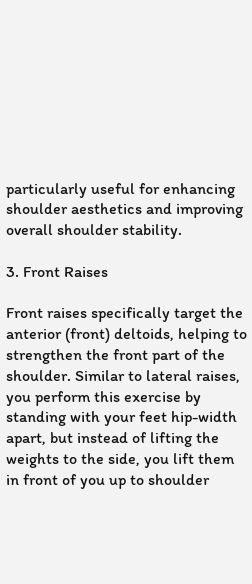particularly useful for enhancing shoulder aesthetics and improving overall shoulder stability.

3. Front Raises

Front raises specifically target the anterior (front) deltoids, helping to strengthen the front part of the shoulder. Similar to lateral raises, you perform this exercise by standing with your feet hip-width apart, but instead of lifting the weights to the side, you lift them in front of you up to shoulder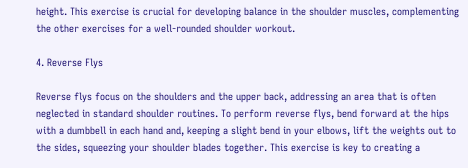height. This exercise is crucial for developing balance in the shoulder muscles, complementing the other exercises for a well-rounded shoulder workout.

4. Reverse Flys

Reverse flys focus on the shoulders and the upper back, addressing an area that is often neglected in standard shoulder routines. To perform reverse flys, bend forward at the hips with a dumbbell in each hand and, keeping a slight bend in your elbows, lift the weights out to the sides, squeezing your shoulder blades together. This exercise is key to creating a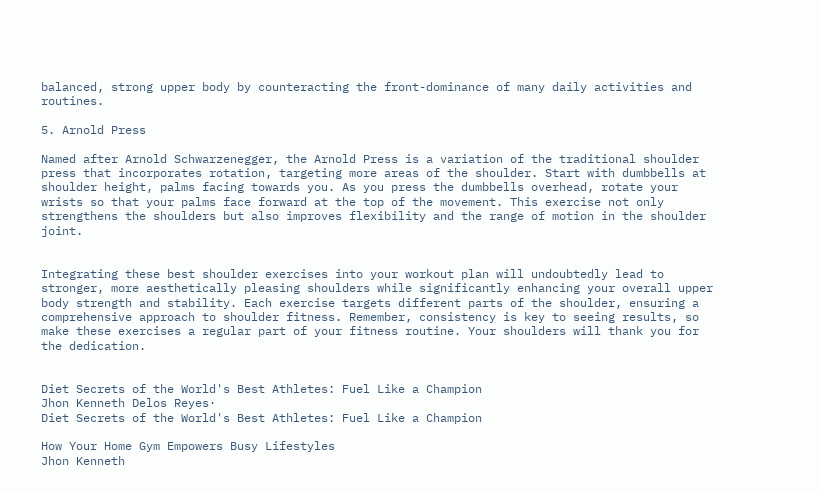balanced, strong upper body by counteracting the front-dominance of many daily activities and routines.

5. Arnold Press

Named after Arnold Schwarzenegger, the Arnold Press is a variation of the traditional shoulder press that incorporates rotation, targeting more areas of the shoulder. Start with dumbbells at shoulder height, palms facing towards you. As you press the dumbbells overhead, rotate your wrists so that your palms face forward at the top of the movement. This exercise not only strengthens the shoulders but also improves flexibility and the range of motion in the shoulder joint.


Integrating these best shoulder exercises into your workout plan will undoubtedly lead to stronger, more aesthetically pleasing shoulders while significantly enhancing your overall upper body strength and stability. Each exercise targets different parts of the shoulder, ensuring a comprehensive approach to shoulder fitness. Remember, consistency is key to seeing results, so make these exercises a regular part of your fitness routine. Your shoulders will thank you for the dedication.


Diet Secrets of the World's Best Athletes: Fuel Like a Champion
Jhon Kenneth Delos Reyes·
Diet Secrets of the World's Best Athletes: Fuel Like a Champion

How Your Home Gym Empowers Busy Lifestyles
Jhon Kenneth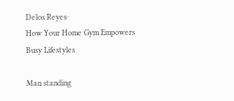Delos Reyes·
How Your Home Gym Empowers Busy Lifestyles

Man standing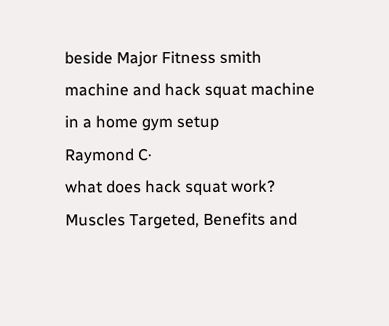beside Major Fitness smith machine and hack squat machine in a home gym setup
Raymond C·
what does hack squat work? Muscles Targeted, Benefits and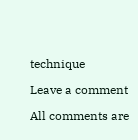technique

Leave a comment

All comments are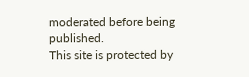moderated before being published.
This site is protected by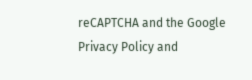reCAPTCHA and the Google Privacy Policy and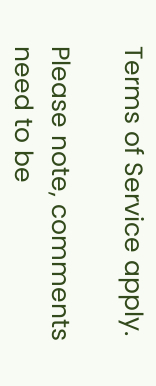Terms of Service apply.

Please note, comments need to be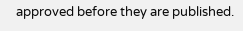approved before they are published.